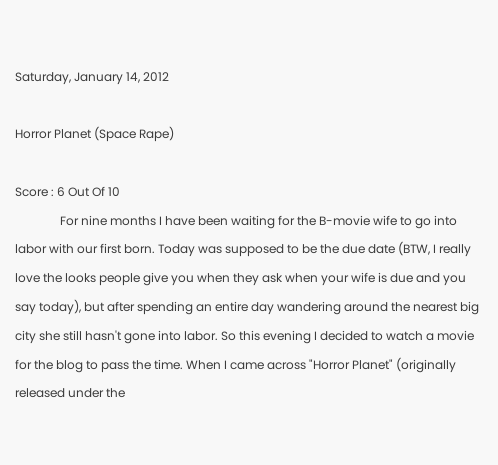Saturday, January 14, 2012

Horror Planet (Space Rape)

Score : 6 Out Of 10
               For nine months I have been waiting for the B-movie wife to go into labor with our first born. Today was supposed to be the due date (BTW, I really love the looks people give you when they ask when your wife is due and you say today), but after spending an entire day wandering around the nearest big city she still hasn't gone into labor. So this evening I decided to watch a movie for the blog to pass the time. When I came across "Horror Planet" (originally released under the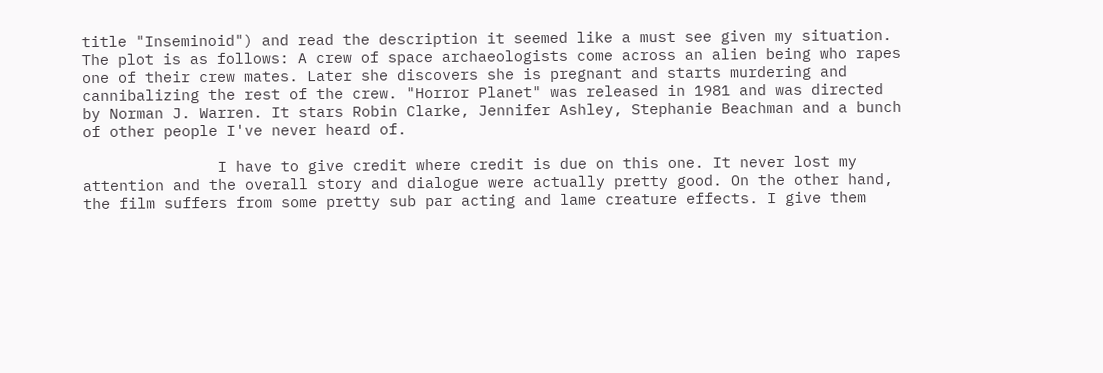title "Inseminoid") and read the description it seemed like a must see given my situation. The plot is as follows: A crew of space archaeologists come across an alien being who rapes one of their crew mates. Later she discovers she is pregnant and starts murdering and cannibalizing the rest of the crew. "Horror Planet" was released in 1981 and was directed by Norman J. Warren. It stars Robin Clarke, Jennifer Ashley, Stephanie Beachman and a bunch of other people I've never heard of.

               I have to give credit where credit is due on this one. It never lost my attention and the overall story and dialogue were actually pretty good. On the other hand, the film suffers from some pretty sub par acting and lame creature effects. I give them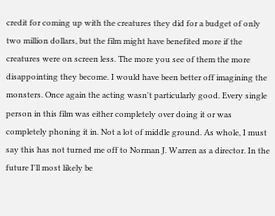credit for coming up with the creatures they did for a budget of only two million dollars, but the film might have benefited more if the creatures were on screen less. The more you see of them the more disappointing they become. I would have been better off imagining the monsters. Once again the acting wasn't particularly good. Every single person in this film was either completely over doing it or was completely phoning it in. Not a lot of middle ground. As whole, I must say this has not turned me off to Norman J. Warren as a director. In the future I'll most likely be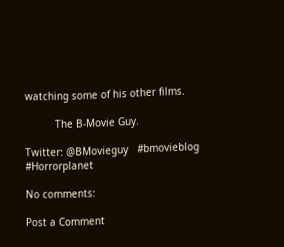watching some of his other films.

          The B-Movie Guy.

Twitter: @BMovieguy   #bmovieblog   #Horrorplanet

No comments:

Post a Comment